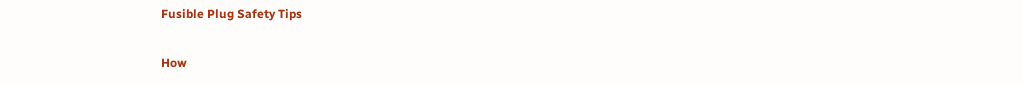Fusible Plug Safety Tips

How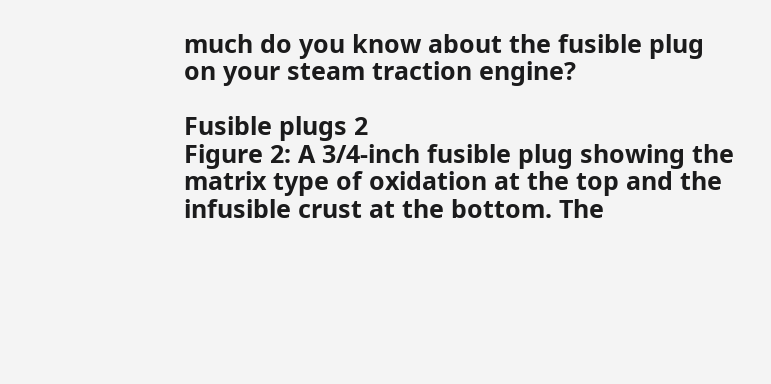much do you know about the fusible plug on your steam traction engine?

Fusible plugs 2
Figure 2: A 3/4-inch fusible plug showing the matrix type of oxidation at the top and the infusible crust at the bottom. The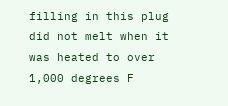filling in this plug did not melt when it was heated to over 1,000 degrees F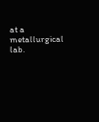at a metallurgical lab.